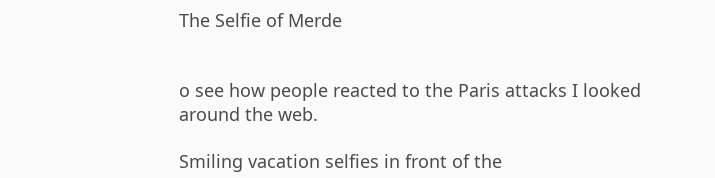The Selfie of Merde


o see how people reacted to the Paris attacks I looked around the web.

Smiling vacation selfies in front of the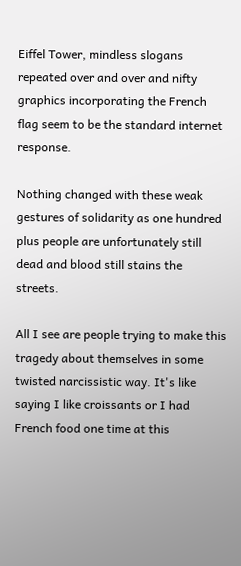Eiffel Tower, mindless slogans repeated over and over and nifty graphics incorporating the French flag seem to be the standard internet response.

Nothing changed with these weak gestures of solidarity as one hundred plus people are unfortunately still dead and blood still stains the streets.

All I see are people trying to make this tragedy about themselves in some twisted narcissistic way. It's like saying I like croissants or I had French food one time at this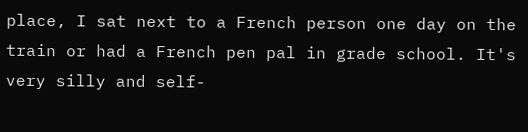place, I sat next to a French person one day on the train or had a French pen pal in grade school. It's very silly and self-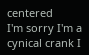centered
I'm sorry I'm a cynical crank I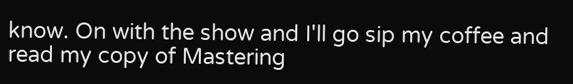know. On with the show and I'll go sip my coffee and read my copy of Mastering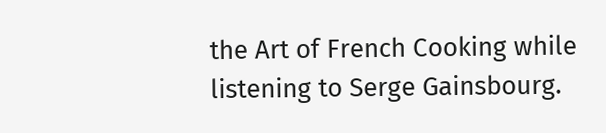the Art of French Cooking while listening to Serge Gainsbourg.